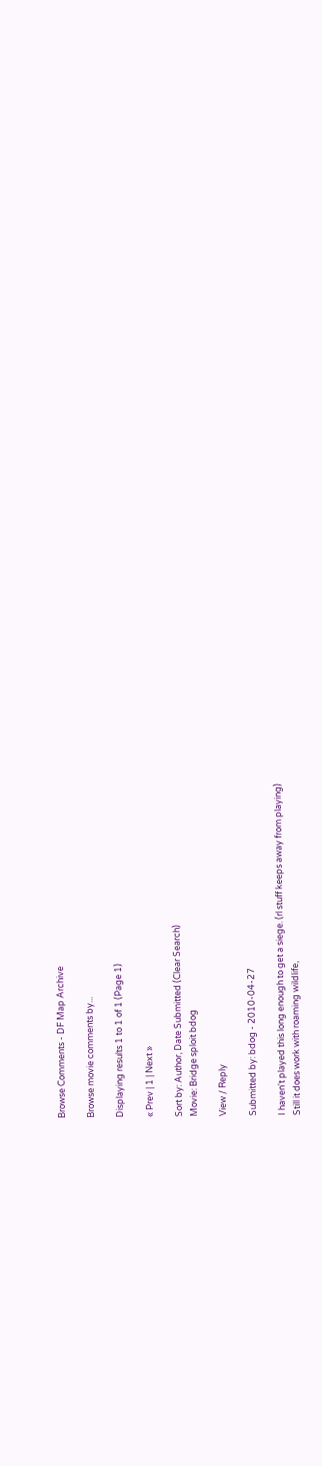Browse Comments - DF Map Archive

Browse movie comments by...

Displaying results 1 to 1 of 1 (Page 1)

« Prev | 1 | Next »

Sort by: Author, Date Submitted (Clear Search)
Movie: Bridge sploit bdog

View / Reply

Submitted by: bdog - 2010-04-27

I haven't played this long enough to get a siege. (rl stuff keeps away from playing)
Still it does work with roaming wildlife,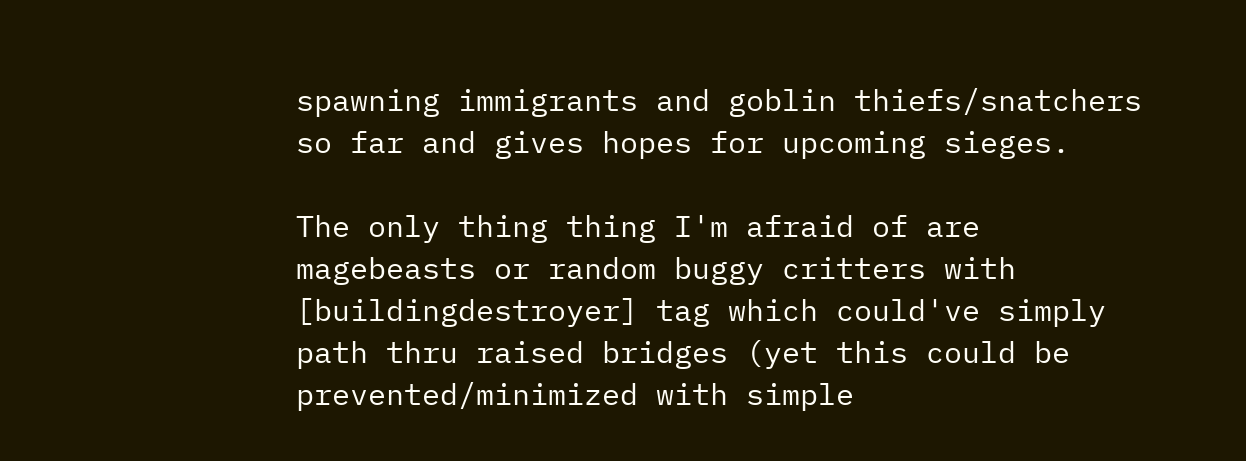spawning immigrants and goblin thiefs/snatchers so far and gives hopes for upcoming sieges.

The only thing thing I'm afraid of are magebeasts or random buggy critters with [buildingdestroyer] tag which could've simply path thru raised bridges (yet this could be prevented/minimized with simple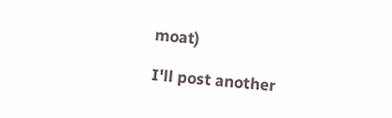moat)

I'll post another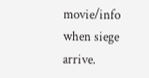movie/info when siege arrive.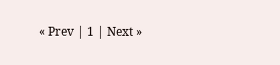« Prev | 1 | Next »